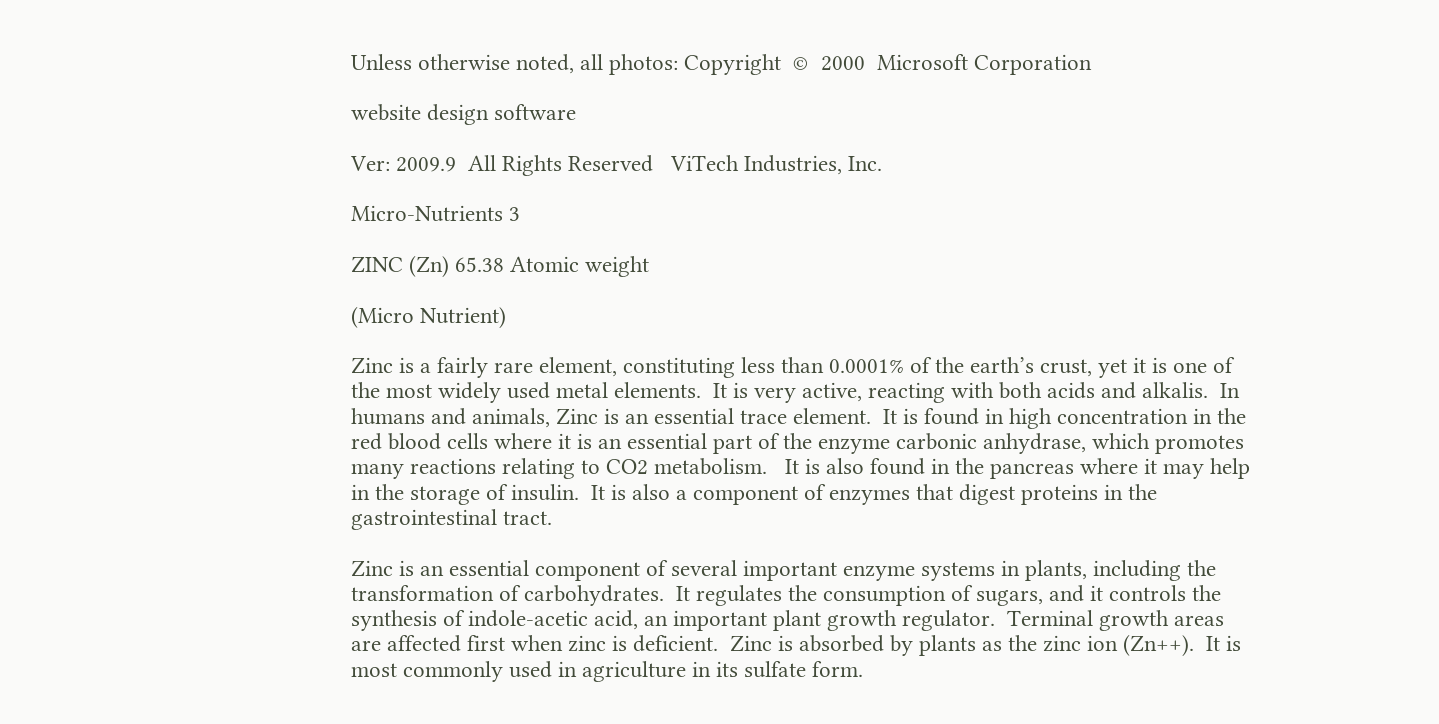Unless otherwise noted, all photos: Copyright  ©  2000  Microsoft Corporation

website design software

Ver: 2009.9  All Rights Reserved   ViTech Industries, Inc.

Micro-Nutrients 3

ZINC (Zn) 65.38 Atomic weight

(Micro Nutrient)

Zinc is a fairly rare element, constituting less than 0.0001% of the earth’s crust, yet it is one of the most widely used metal elements.  It is very active, reacting with both acids and alkalis.  In humans and animals, Zinc is an essential trace element.  It is found in high concentration in the red blood cells where it is an essential part of the enzyme carbonic anhydrase, which promotes many reactions relating to CO2 metabolism.   It is also found in the pancreas where it may help in the storage of insulin.  It is also a component of enzymes that digest proteins in the gastrointestinal tract.

Zinc is an essential component of several important enzyme systems in plants, including the transformation of carbohydrates.  It regulates the consumption of sugars, and it controls the synthesis of indole-acetic acid, an important plant growth regulator.  Terminal growth areas are affected first when zinc is deficient.  Zinc is absorbed by plants as the zinc ion (Zn++).  It is most commonly used in agriculture in its sulfate form.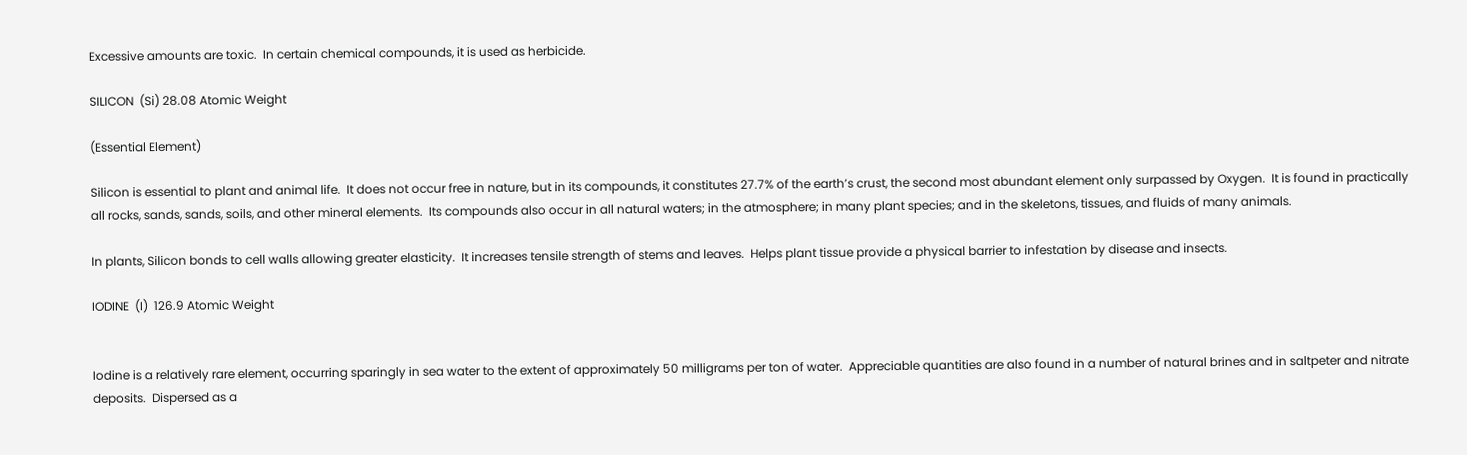Excessive amounts are toxic.  In certain chemical compounds, it is used as herbicide.

SILICON  (Si) 28.08 Atomic Weight

(Essential Element)

Silicon is essential to plant and animal life.  It does not occur free in nature, but in its compounds, it constitutes 27.7% of the earth’s crust, the second most abundant element only surpassed by Oxygen.  It is found in practically all rocks, sands, sands, soils, and other mineral elements.  Its compounds also occur in all natural waters; in the atmosphere; in many plant species; and in the skeletons, tissues, and fluids of many animals.

In plants, Silicon bonds to cell walls allowing greater elasticity.  It increases tensile strength of stems and leaves.  Helps plant tissue provide a physical barrier to infestation by disease and insects.

IODINE  (I)  126.9 Atomic Weight


Iodine is a relatively rare element, occurring sparingly in sea water to the extent of approximately 50 milligrams per ton of water.  Appreciable quantities are also found in a number of natural brines and in saltpeter and nitrate deposits.  Dispersed as a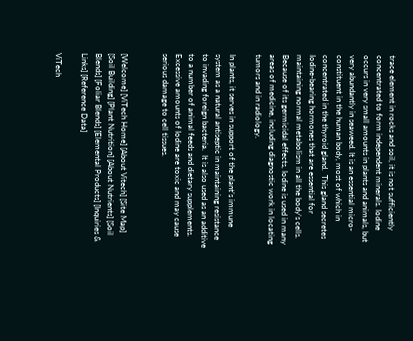trace element in rocks and soil, it is not sufficiently concentrated to form independent minerals. Iodine occurs in very small amounts in plants and animals, but very abundantly in seaweed. It is an essential micro-constituent in the human body, most of which in concentrated in the thyroid gland.  This gland secretes Iodine-bearing hormones that are essential for maintaining normal metabolism in all the body’s cells.  Because of its germicidal effects, Iodine is used in many areas of medicine, including diagnostic work in locating tumors and in radiology.

In plants, it serves in support of the plant’s immune system as a natural antiseptic in maintaining resistance to invading foreign bacteria.  It is also used as an additive to a number of animal feeds and dietary supplements.  Excessive amounts of Iodine are toxic and may cause serious damage to cell tissues.


[Welcome] [ViTech Home] [About Vitech] [Site Map] [Soil Building] [Plant Nutrition] [About Nutrients] [Soil Blends] [Foliar Blends] [Elemental Products] [Inquiries & Links] [Reference Data]

ViTech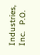Industries, Inc.   P.O.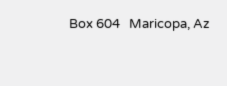Box 604   Maricopa, Az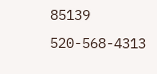85139    520-568-4313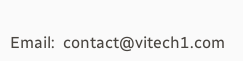Email:  contact@vitech1.com